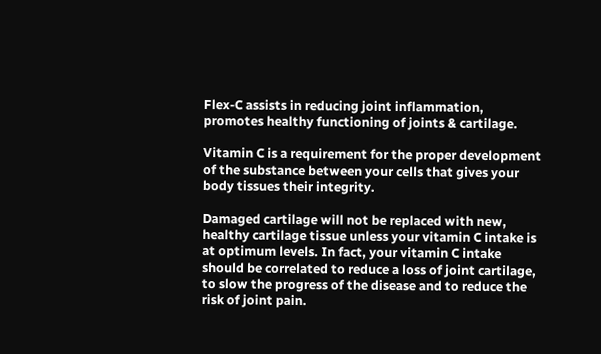Flex-C assists in reducing joint inflammation, promotes healthy functioning of joints & cartilage.

Vitamin C is a requirement for the proper development of the substance between your cells that gives your body tissues their integrity.

Damaged cartilage will not be replaced with new, healthy cartilage tissue unless your vitamin C intake is at optimum levels. In fact, your vitamin C intake should be correlated to reduce a loss of joint cartilage, to slow the progress of the disease and to reduce the risk of joint pain.